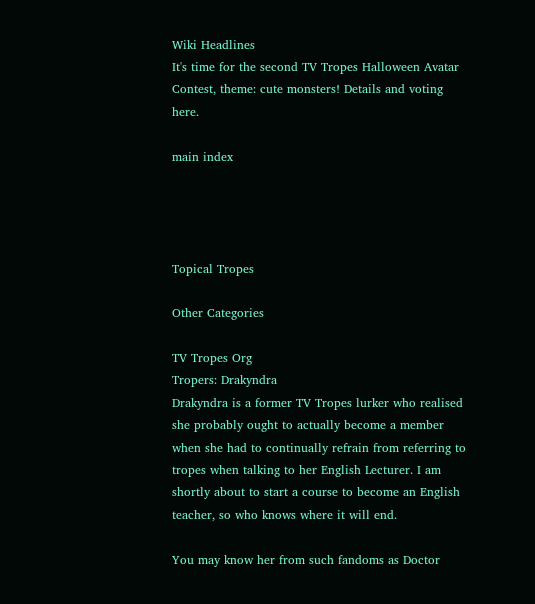Wiki Headlines
It's time for the second TV Tropes Halloween Avatar Contest, theme: cute monsters! Details and voting here.

main index




Topical Tropes

Other Categories

TV Tropes Org
Tropers: Drakyndra
Drakyndra is a former TV Tropes lurker who realised she probably ought to actually become a member when she had to continually refrain from referring to tropes when talking to her English Lecturer. I am shortly about to start a course to become an English teacher, so who knows where it will end.

You may know her from such fandoms as Doctor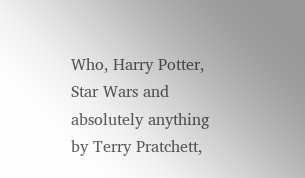Who, Harry Potter, Star Wars and absolutely anything by Terry Pratchett,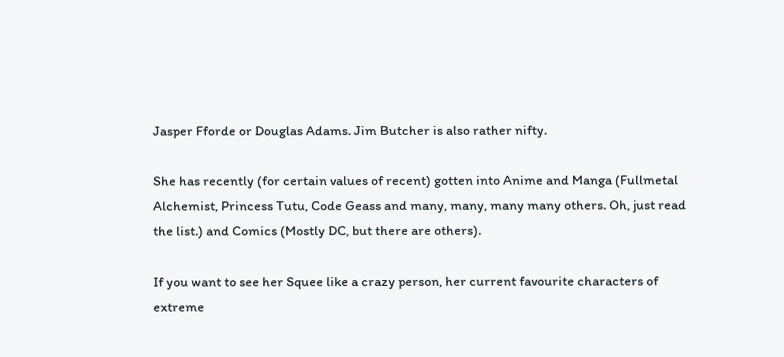Jasper Fforde or Douglas Adams. Jim Butcher is also rather nifty.

She has recently (for certain values of recent) gotten into Anime and Manga (Fullmetal Alchemist, Princess Tutu, Code Geass and many, many, many many others. Oh, just read the list.) and Comics (Mostly DC, but there are others).

If you want to see her Squee like a crazy person, her current favourite characters of extreme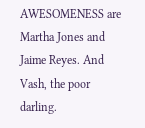AWESOMENESS are Martha Jones and Jaime Reyes. And Vash, the poor darling.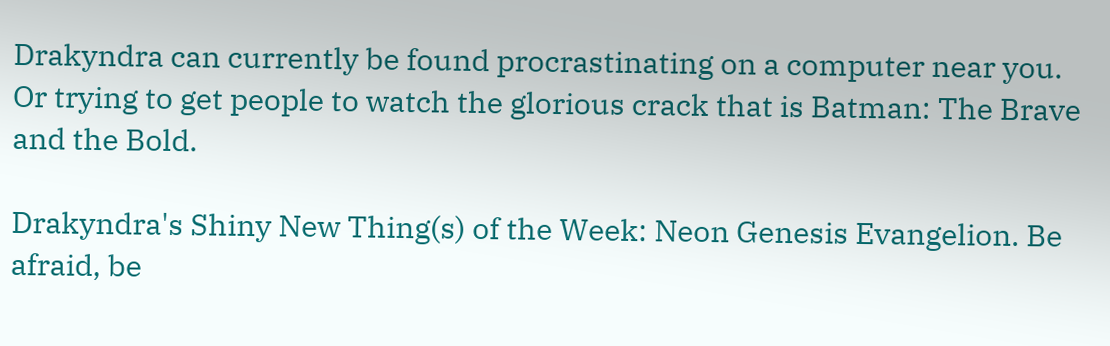Drakyndra can currently be found procrastinating on a computer near you. Or trying to get people to watch the glorious crack that is Batman: The Brave and the Bold.

Drakyndra's Shiny New Thing(s) of the Week: Neon Genesis Evangelion. Be afraid, be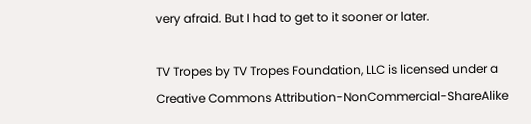very afraid. But I had to get to it sooner or later.

TV Tropes by TV Tropes Foundation, LLC is licensed under a Creative Commons Attribution-NonCommercial-ShareAlike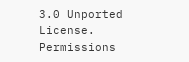3.0 Unported License.
Permissions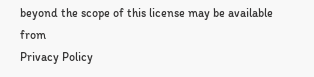beyond the scope of this license may be available from
Privacy Policy